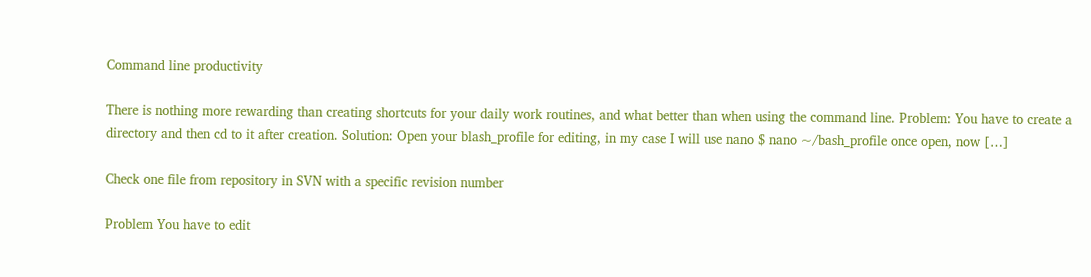Command line productivity

There is nothing more rewarding than creating shortcuts for your daily work routines, and what better than when using the command line. Problem: You have to create a directory and then cd to it after creation. Solution: Open your blash_profile for editing, in my case I will use nano $ nano ~/bash_profile once open, now […]

Check one file from repository in SVN with a specific revision number

Problem You have to edit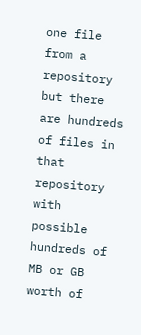one file from a repository but there are hundreds of files in that repository with possible hundreds of MB or GB worth of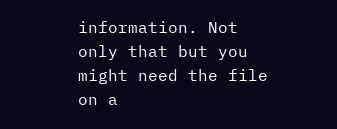information. Not only that but you might need the file on a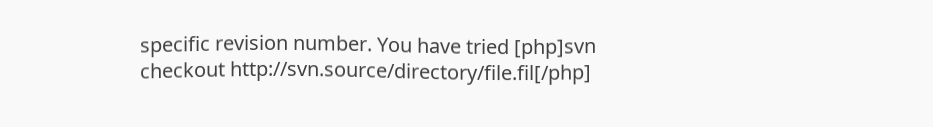specific revision number. You have tried [php]svn checkout http://svn.source/directory/file.fil[/php]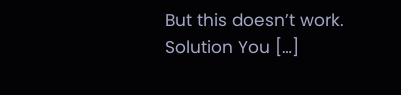But this doesn’t work. Solution You […]